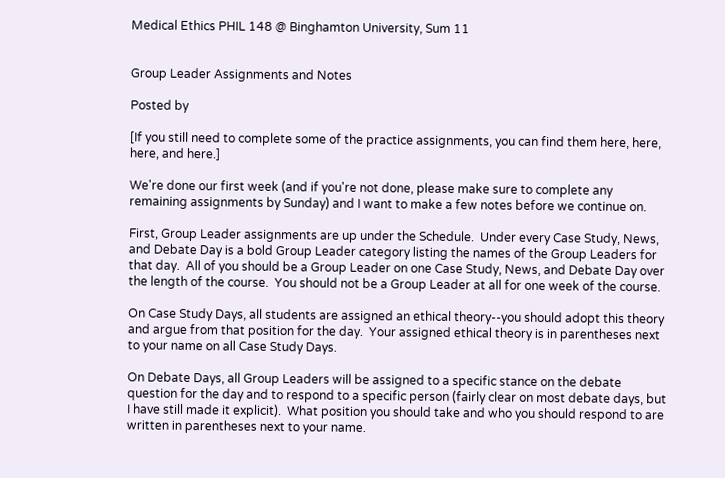Medical Ethics PHIL 148 @ Binghamton University, Sum 11


Group Leader Assignments and Notes

Posted by

[If you still need to complete some of the practice assignments, you can find them here, here, here, and here.]

We're done our first week (and if you're not done, please make sure to complete any remaining assignments by Sunday) and I want to make a few notes before we continue on.

First, Group Leader assignments are up under the Schedule.  Under every Case Study, News, and Debate Day is a bold Group Leader category listing the names of the Group Leaders for that day.  All of you should be a Group Leader on one Case Study, News, and Debate Day over the length of the course.  You should not be a Group Leader at all for one week of the course.

On Case Study Days, all students are assigned an ethical theory--you should adopt this theory and argue from that position for the day.  Your assigned ethical theory is in parentheses next to your name on all Case Study Days.

On Debate Days, all Group Leaders will be assigned to a specific stance on the debate question for the day and to respond to a specific person (fairly clear on most debate days, but I have still made it explicit).  What position you should take and who you should respond to are written in parentheses next to your name.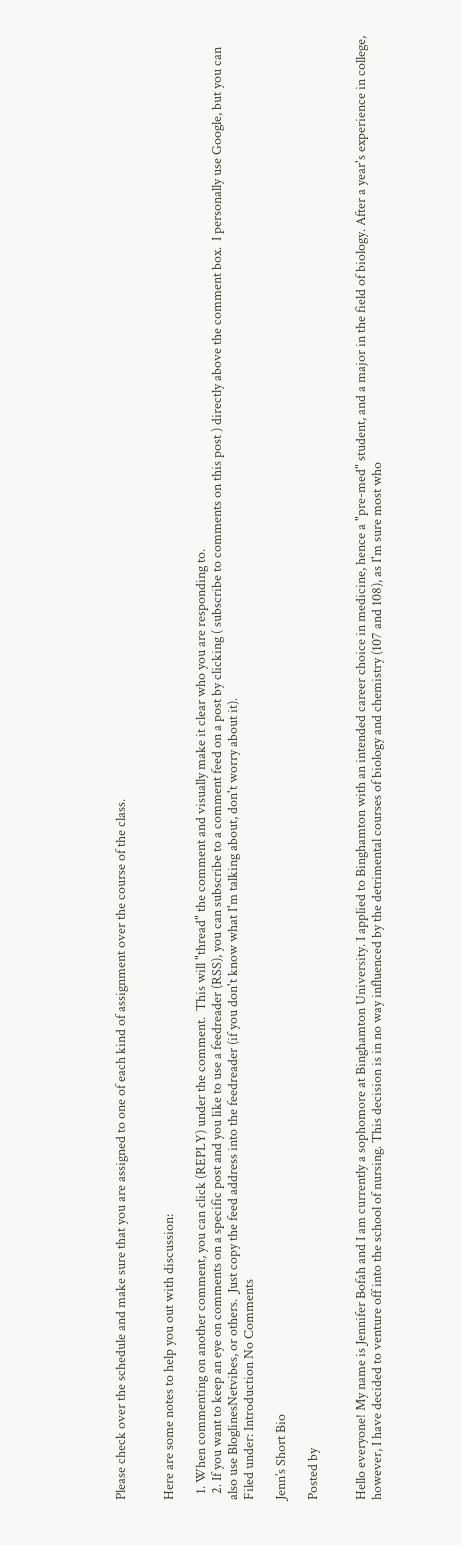Please check over the schedule and make sure that you are assigned to one of each kind of assignment over the course of the class.


Here are some notes to help you out with discussion:

  1. When commenting on another comment, you can click (REPLY) under the comment.  This will "thread" the comment and visually make it clear who you are responding to.
  2. If you want to keep an eye on comments on a specific post and you like to use a feedreader (RSS), you can subscribe to a comment feed on a post by clicking ( subscribe to comments on this post ) directly above the comment box.  I personally use Google, but you can also use BloglinesNetvibes, or others.  Just copy the feed address into the feedreader (if you don't know what I'm talking about, don't worry about it).
Filed under: Introduction No Comments

Jenn’s Short Bio

Posted by


Hello everyone! My name is Jennifer Bofah and I am currently a sophomore at Binghamton University. I applied to Binghamton with an intended career choice in medicine, hence a "pre-med" student, and a major in the field of biology. After a year's experience in college, however, I have decided to venture off into the school of nursing. This decision is in no way influenced by the detrimental courses of biology and chemistry (107 and 108), as I'm sure most who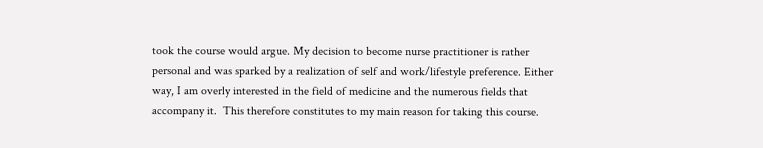took the course would argue. My decision to become nurse practitioner is rather personal and was sparked by a realization of self and work/lifestyle preference. Either way, I am overly interested in the field of medicine and the numerous fields that accompany it.  This therefore constitutes to my main reason for taking this course.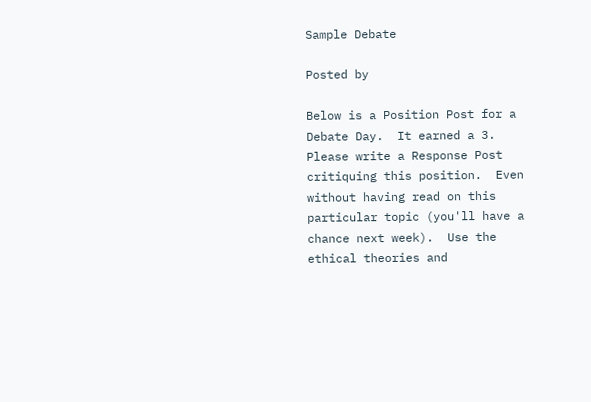Sample Debate

Posted by

Below is a Position Post for a Debate Day.  It earned a 3.  Please write a Response Post critiquing this position.  Even without having read on this particular topic (you'll have a chance next week).  Use the ethical theories and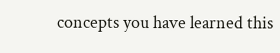concepts you have learned this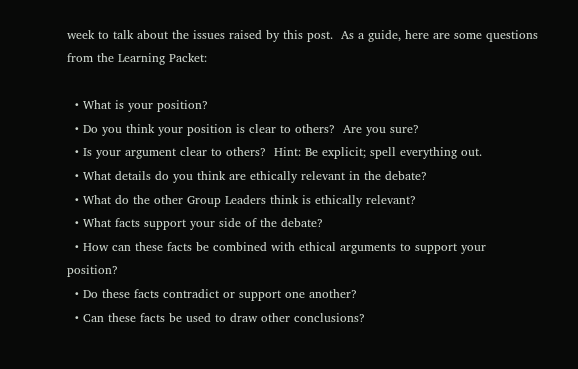week to talk about the issues raised by this post.  As a guide, here are some questions from the Learning Packet:

  • What is your position?
  • Do you think your position is clear to others?  Are you sure?
  • Is your argument clear to others?  Hint: Be explicit; spell everything out.
  • What details do you think are ethically relevant in the debate?
  • What do the other Group Leaders think is ethically relevant?
  • What facts support your side of the debate?
  • How can these facts be combined with ethical arguments to support your position?
  • Do these facts contradict or support one another?
  • Can these facts be used to draw other conclusions?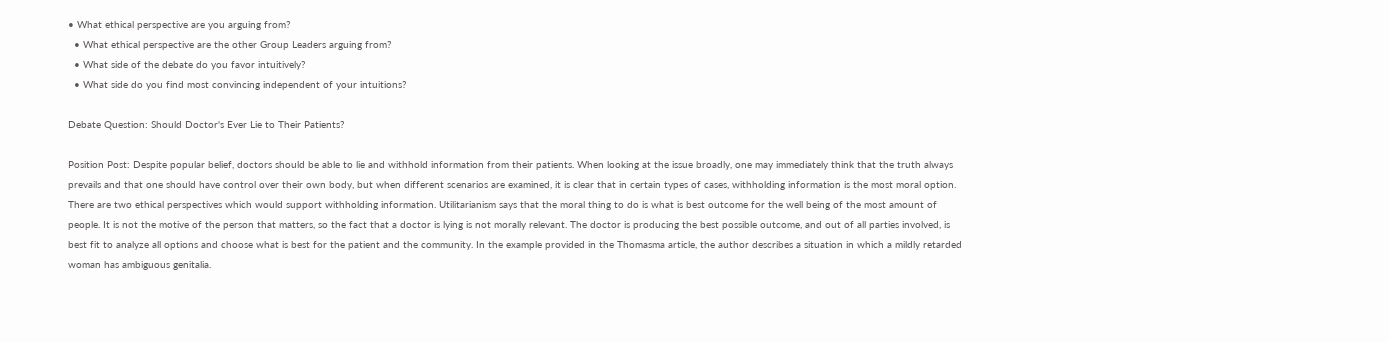• What ethical perspective are you arguing from?
  • What ethical perspective are the other Group Leaders arguing from?
  • What side of the debate do you favor intuitively?
  • What side do you find most convincing independent of your intuitions?

Debate Question: Should Doctor's Ever Lie to Their Patients?

Position Post: Despite popular belief, doctors should be able to lie and withhold information from their patients. When looking at the issue broadly, one may immediately think that the truth always prevails and that one should have control over their own body, but when different scenarios are examined, it is clear that in certain types of cases, withholding information is the most moral option. There are two ethical perspectives which would support withholding information. Utilitarianism says that the moral thing to do is what is best outcome for the well being of the most amount of people. It is not the motive of the person that matters, so the fact that a doctor is lying is not morally relevant. The doctor is producing the best possible outcome, and out of all parties involved, is best fit to analyze all options and choose what is best for the patient and the community. In the example provided in the Thomasma article, the author describes a situation in which a mildly retarded woman has ambiguous genitalia.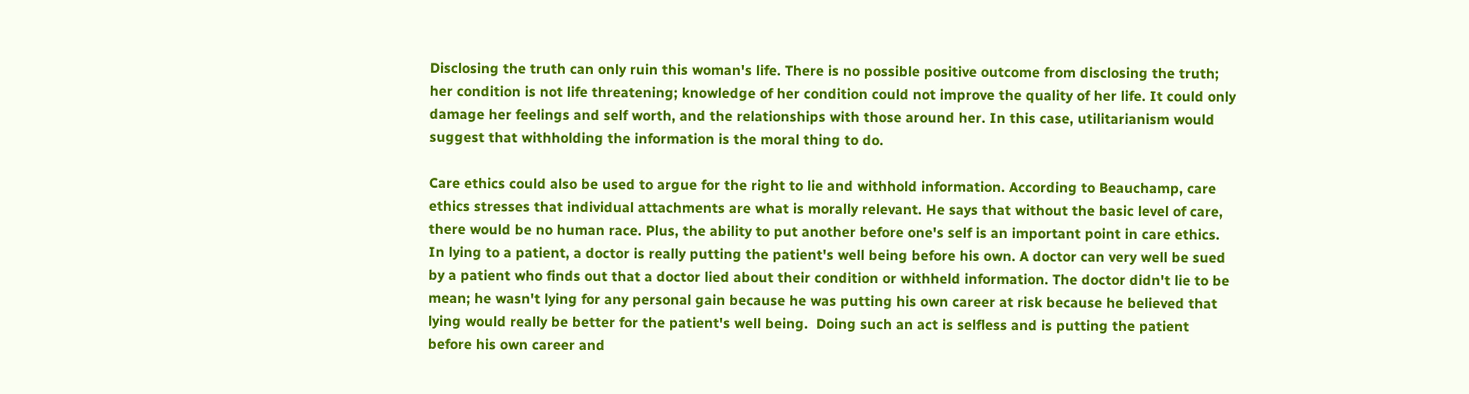Disclosing the truth can only ruin this woman's life. There is no possible positive outcome from disclosing the truth; her condition is not life threatening; knowledge of her condition could not improve the quality of her life. It could only damage her feelings and self worth, and the relationships with those around her. In this case, utilitarianism would suggest that withholding the information is the moral thing to do.

Care ethics could also be used to argue for the right to lie and withhold information. According to Beauchamp, care ethics stresses that individual attachments are what is morally relevant. He says that without the basic level of care, there would be no human race. Plus, the ability to put another before one's self is an important point in care ethics. In lying to a patient, a doctor is really putting the patient's well being before his own. A doctor can very well be sued by a patient who finds out that a doctor lied about their condition or withheld information. The doctor didn't lie to be mean; he wasn't lying for any personal gain because he was putting his own career at risk because he believed that lying would really be better for the patient's well being.  Doing such an act is selfless and is putting the patient before his own career and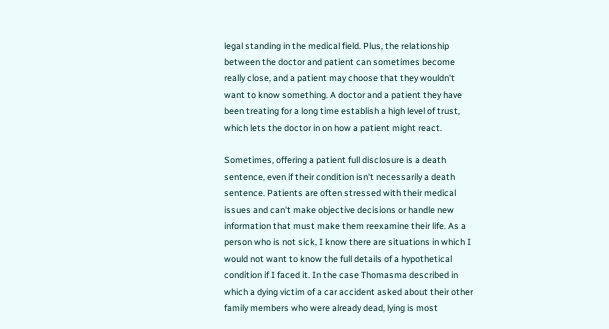legal standing in the medical field. Plus, the relationship between the doctor and patient can sometimes become really close, and a patient may choose that they wouldn't want to know something. A doctor and a patient they have been treating for a long time establish a high level of trust, which lets the doctor in on how a patient might react.

Sometimes, offering a patient full disclosure is a death sentence, even if their condition isn't necessarily a death sentence. Patients are often stressed with their medical issues and can't make objective decisions or handle new information that must make them reexamine their life. As a person who is not sick, I know there are situations in which I would not want to know the full details of a hypothetical condition if I faced it. In the case Thomasma described in which a dying victim of a car accident asked about their other family members who were already dead, lying is most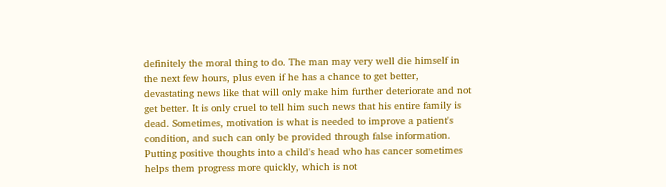definitely the moral thing to do. The man may very well die himself in the next few hours, plus even if he has a chance to get better, devastating news like that will only make him further deteriorate and not get better. It is only cruel to tell him such news that his entire family is dead. Sometimes, motivation is what is needed to improve a patient's condition, and such can only be provided through false information. Putting positive thoughts into a child's head who has cancer sometimes helps them progress more quickly, which is not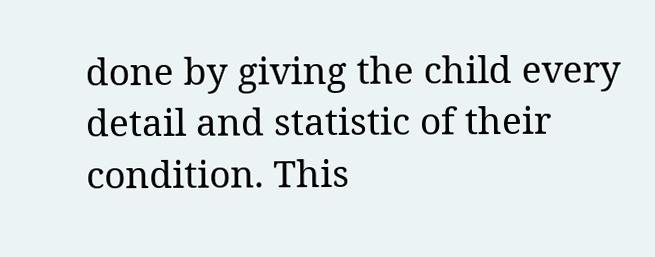done by giving the child every detail and statistic of their condition. This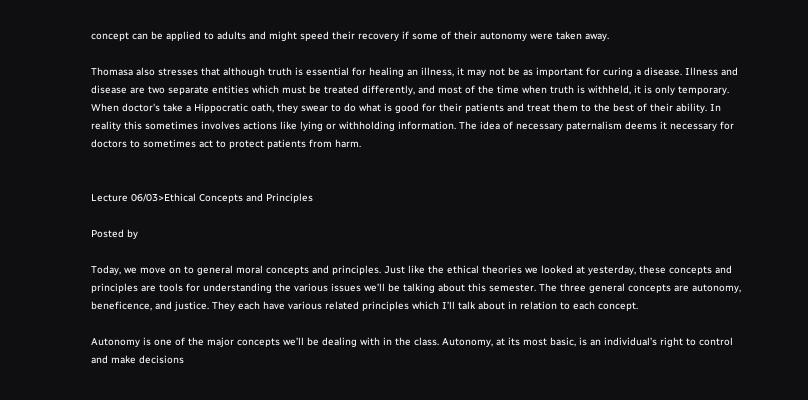concept can be applied to adults and might speed their recovery if some of their autonomy were taken away.

Thomasa also stresses that although truth is essential for healing an illness, it may not be as important for curing a disease. Illness and disease are two separate entities which must be treated differently, and most of the time when truth is withheld, it is only temporary. When doctor's take a Hippocratic oath, they swear to do what is good for their patients and treat them to the best of their ability. In reality this sometimes involves actions like lying or withholding information. The idea of necessary paternalism deems it necessary for doctors to sometimes act to protect patients from harm.


Lecture 06/03>Ethical Concepts and Principles

Posted by

Today, we move on to general moral concepts and principles. Just like the ethical theories we looked at yesterday, these concepts and principles are tools for understanding the various issues we’ll be talking about this semester. The three general concepts are autonomy, beneficence, and justice. They each have various related principles which I’ll talk about in relation to each concept.

Autonomy is one of the major concepts we’ll be dealing with in the class. Autonomy, at its most basic, is an individual’s right to control and make decisions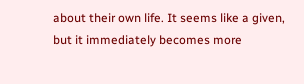about their own life. It seems like a given, but it immediately becomes more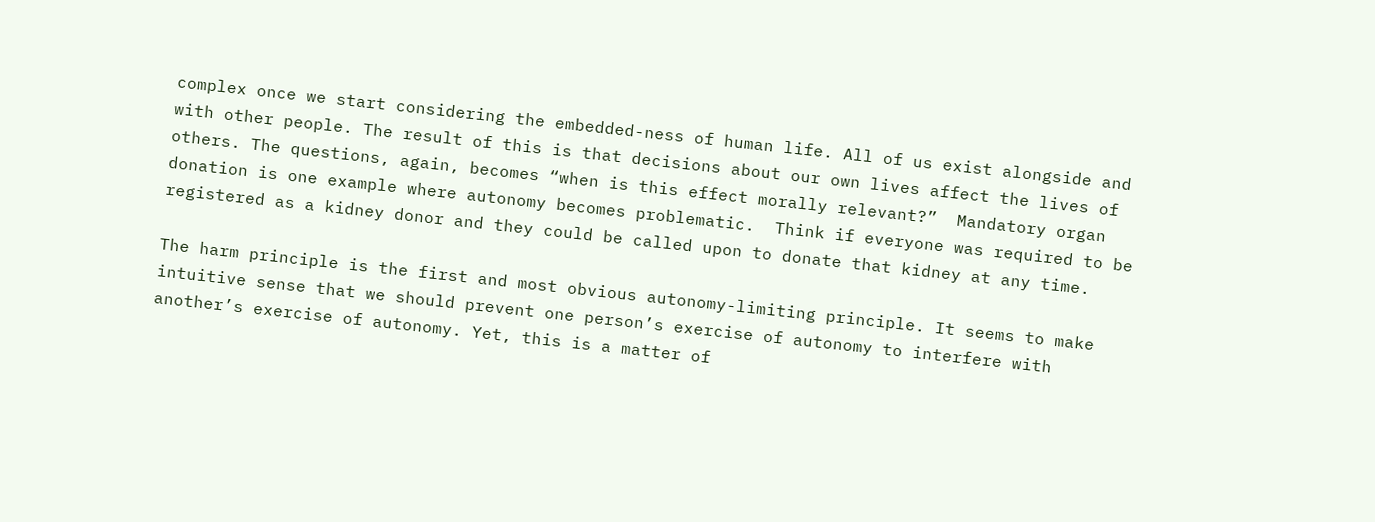complex once we start considering the embedded-ness of human life. All of us exist alongside and with other people. The result of this is that decisions about our own lives affect the lives of others. The questions, again, becomes “when is this effect morally relevant?”  Mandatory organ donation is one example where autonomy becomes problematic.  Think if everyone was required to be registered as a kidney donor and they could be called upon to donate that kidney at any time.

The harm principle is the first and most obvious autonomy-limiting principle. It seems to make intuitive sense that we should prevent one person’s exercise of autonomy to interfere with another’s exercise of autonomy. Yet, this is a matter of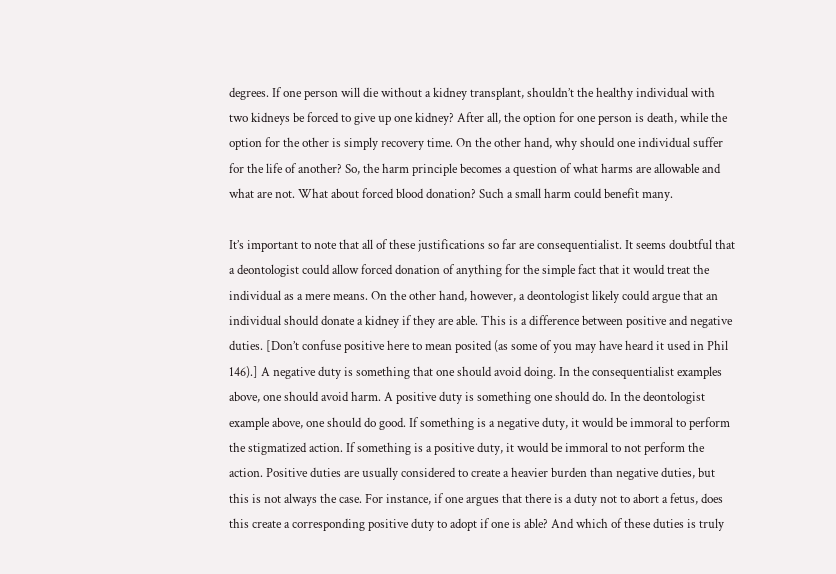degrees. If one person will die without a kidney transplant, shouldn’t the healthy individual with two kidneys be forced to give up one kidney? After all, the option for one person is death, while the option for the other is simply recovery time. On the other hand, why should one individual suffer for the life of another? So, the harm principle becomes a question of what harms are allowable and what are not. What about forced blood donation? Such a small harm could benefit many.

It’s important to note that all of these justifications so far are consequentialist. It seems doubtful that a deontologist could allow forced donation of anything for the simple fact that it would treat the individual as a mere means. On the other hand, however, a deontologist likely could argue that an individual should donate a kidney if they are able. This is a difference between positive and negative duties. [Don’t confuse positive here to mean posited (as some of you may have heard it used in Phil 146).] A negative duty is something that one should avoid doing. In the consequentialist examples above, one should avoid harm. A positive duty is something one should do. In the deontologist example above, one should do good. If something is a negative duty, it would be immoral to perform the stigmatized action. If something is a positive duty, it would be immoral to not perform the action. Positive duties are usually considered to create a heavier burden than negative duties, but this is not always the case. For instance, if one argues that there is a duty not to abort a fetus, does this create a corresponding positive duty to adopt if one is able? And which of these duties is truly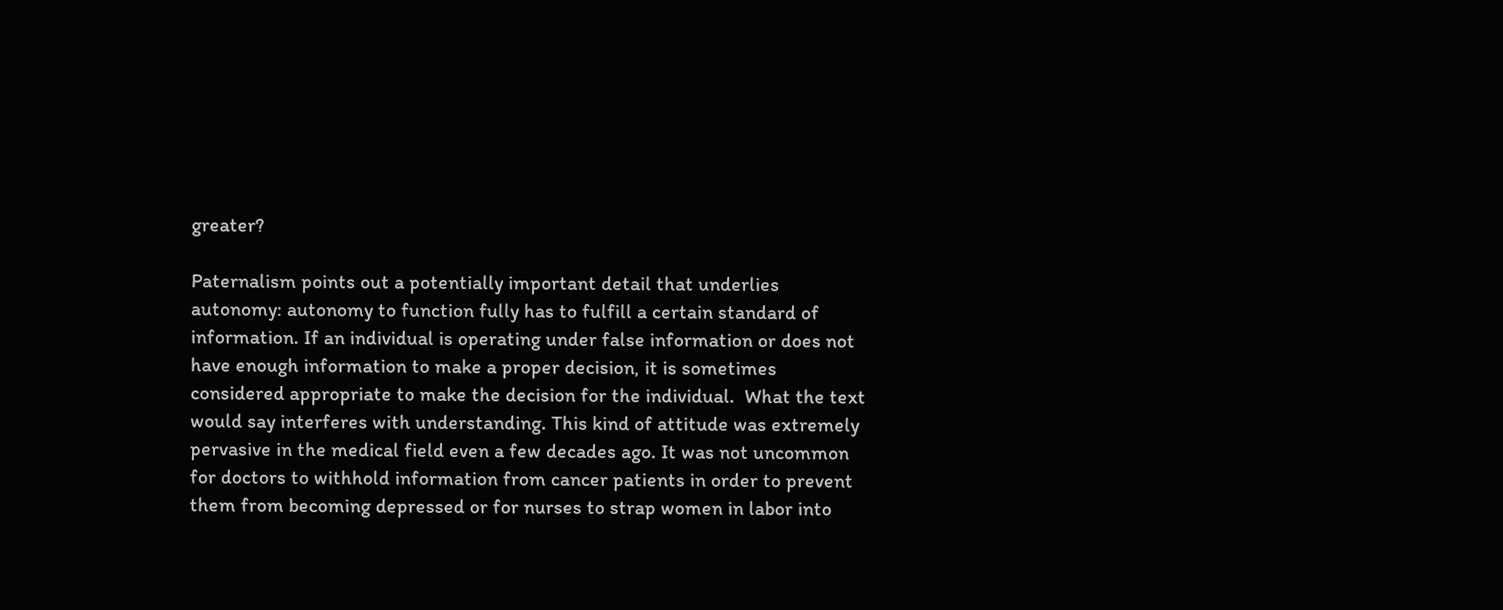greater?

Paternalism points out a potentially important detail that underlies autonomy: autonomy to function fully has to fulfill a certain standard of information. If an individual is operating under false information or does not have enough information to make a proper decision, it is sometimes considered appropriate to make the decision for the individual.  What the text would say interferes with understanding. This kind of attitude was extremely pervasive in the medical field even a few decades ago. It was not uncommon for doctors to withhold information from cancer patients in order to prevent them from becoming depressed or for nurses to strap women in labor into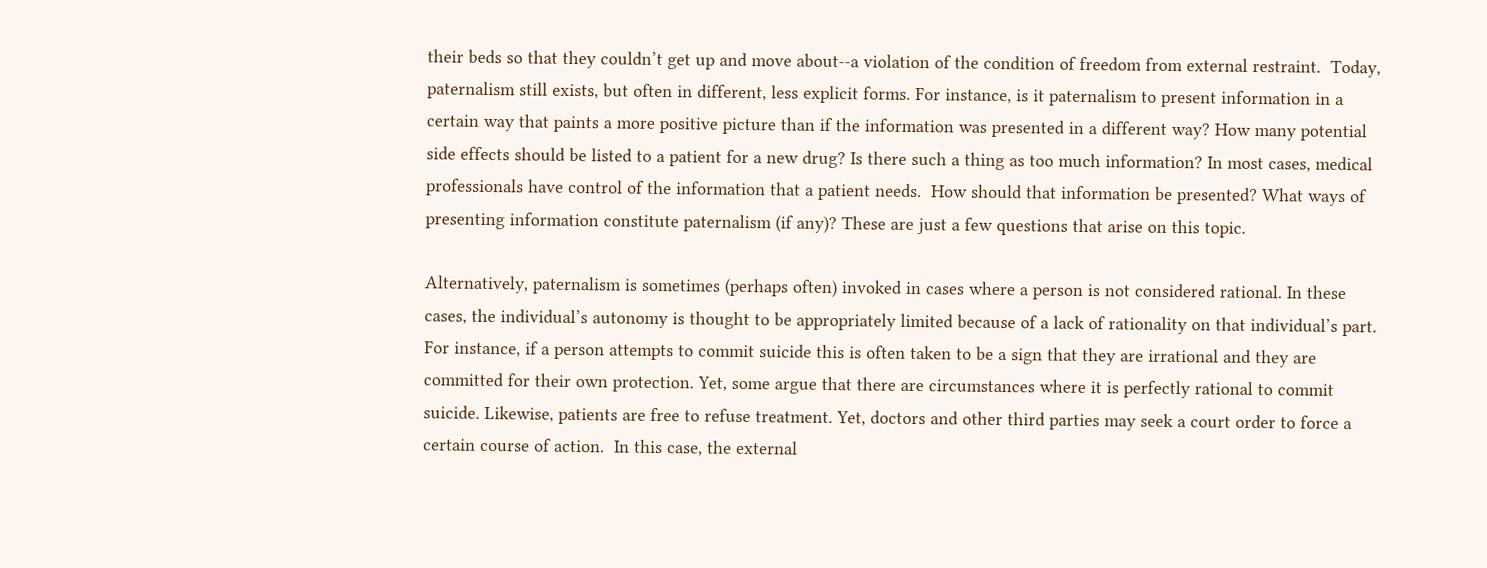their beds so that they couldn’t get up and move about--a violation of the condition of freedom from external restraint.  Today, paternalism still exists, but often in different, less explicit forms. For instance, is it paternalism to present information in a certain way that paints a more positive picture than if the information was presented in a different way? How many potential side effects should be listed to a patient for a new drug? Is there such a thing as too much information? In most cases, medical professionals have control of the information that a patient needs.  How should that information be presented? What ways of presenting information constitute paternalism (if any)? These are just a few questions that arise on this topic.

Alternatively, paternalism is sometimes (perhaps often) invoked in cases where a person is not considered rational. In these cases, the individual’s autonomy is thought to be appropriately limited because of a lack of rationality on that individual’s part. For instance, if a person attempts to commit suicide this is often taken to be a sign that they are irrational and they are committed for their own protection. Yet, some argue that there are circumstances where it is perfectly rational to commit suicide. Likewise, patients are free to refuse treatment. Yet, doctors and other third parties may seek a court order to force a certain course of action.  In this case, the external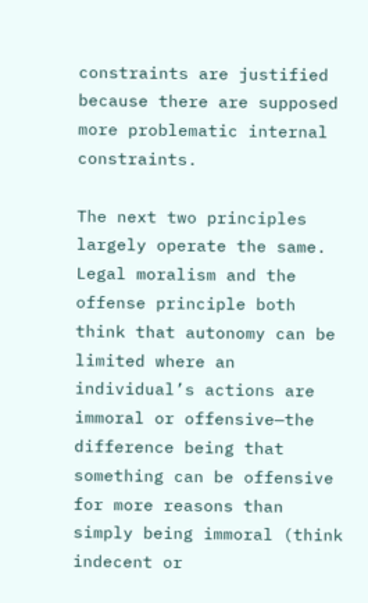constraints are justified because there are supposed more problematic internal constraints.

The next two principles largely operate the same. Legal moralism and the offense principle both think that autonomy can be limited where an individual’s actions are immoral or offensive—the difference being that something can be offensive for more reasons than simply being immoral (think indecent or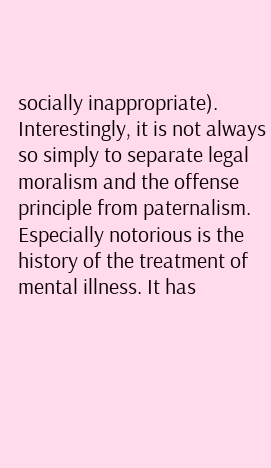socially inappropriate). Interestingly, it is not always so simply to separate legal moralism and the offense principle from paternalism. Especially notorious is the history of the treatment of mental illness. It has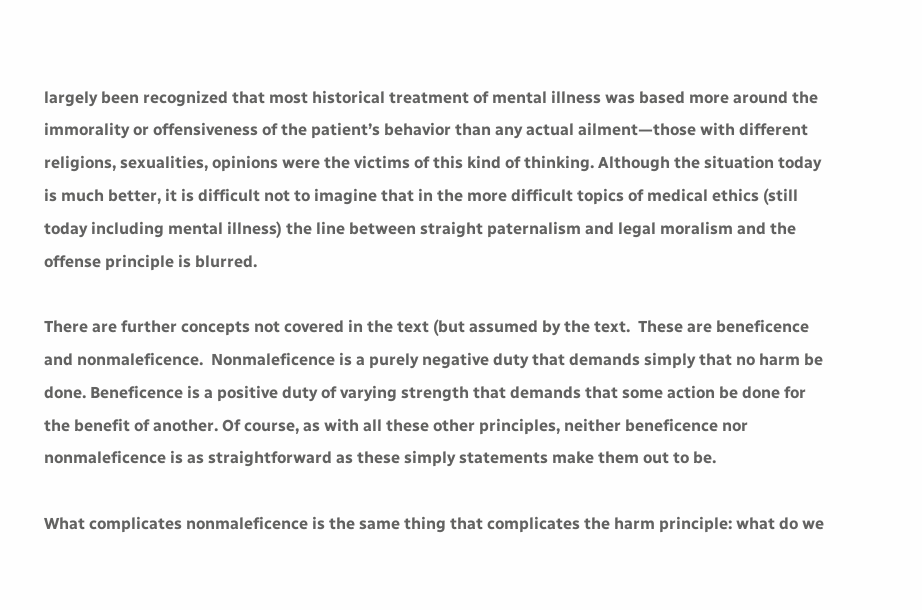largely been recognized that most historical treatment of mental illness was based more around the immorality or offensiveness of the patient’s behavior than any actual ailment—those with different religions, sexualities, opinions were the victims of this kind of thinking. Although the situation today is much better, it is difficult not to imagine that in the more difficult topics of medical ethics (still today including mental illness) the line between straight paternalism and legal moralism and the offense principle is blurred.

There are further concepts not covered in the text (but assumed by the text.  These are beneficence and nonmaleficence.  Nonmaleficence is a purely negative duty that demands simply that no harm be done. Beneficence is a positive duty of varying strength that demands that some action be done for the benefit of another. Of course, as with all these other principles, neither beneficence nor nonmaleficence is as straightforward as these simply statements make them out to be.

What complicates nonmaleficence is the same thing that complicates the harm principle: what do we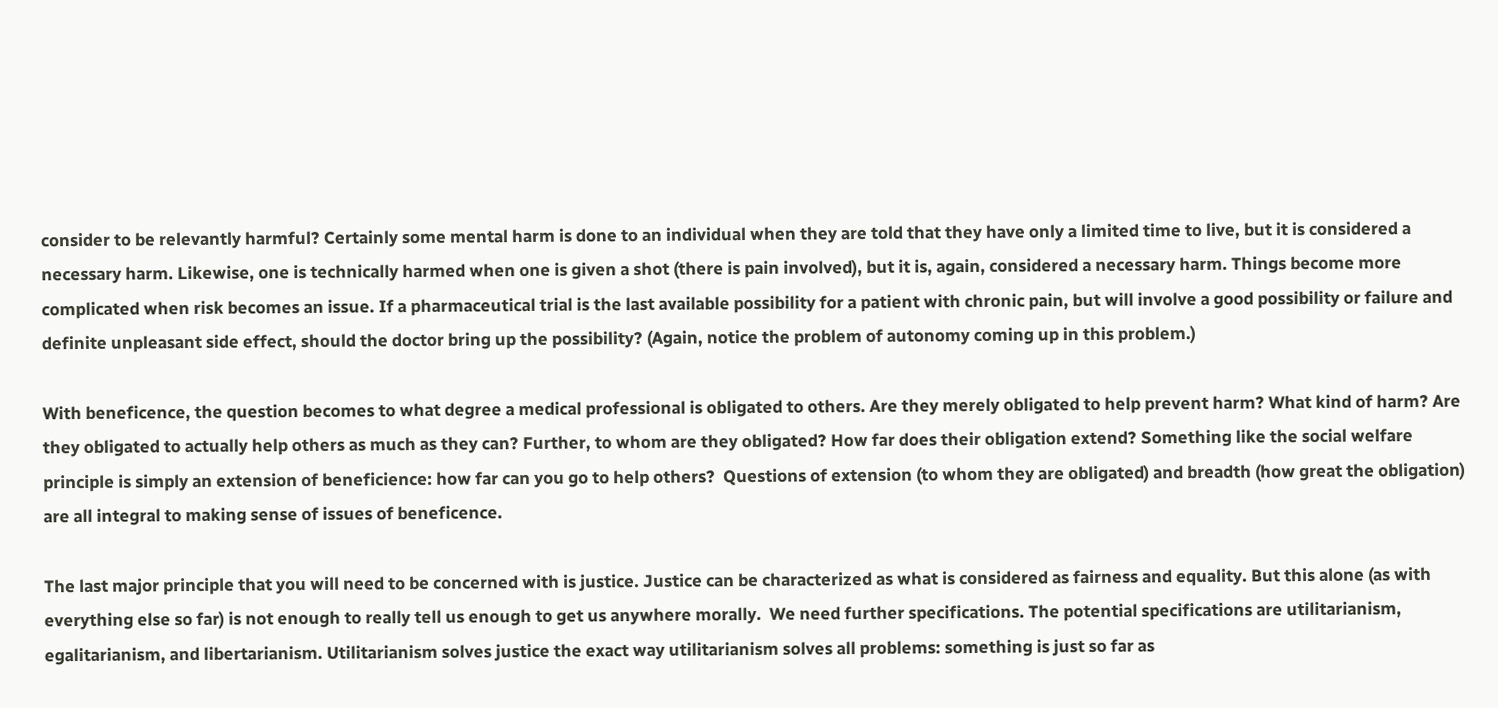consider to be relevantly harmful? Certainly some mental harm is done to an individual when they are told that they have only a limited time to live, but it is considered a necessary harm. Likewise, one is technically harmed when one is given a shot (there is pain involved), but it is, again, considered a necessary harm. Things become more complicated when risk becomes an issue. If a pharmaceutical trial is the last available possibility for a patient with chronic pain, but will involve a good possibility or failure and definite unpleasant side effect, should the doctor bring up the possibility? (Again, notice the problem of autonomy coming up in this problem.)

With beneficence, the question becomes to what degree a medical professional is obligated to others. Are they merely obligated to help prevent harm? What kind of harm? Are they obligated to actually help others as much as they can? Further, to whom are they obligated? How far does their obligation extend? Something like the social welfare principle is simply an extension of beneficience: how far can you go to help others?  Questions of extension (to whom they are obligated) and breadth (how great the obligation) are all integral to making sense of issues of beneficence.

The last major principle that you will need to be concerned with is justice. Justice can be characterized as what is considered as fairness and equality. But this alone (as with everything else so far) is not enough to really tell us enough to get us anywhere morally.  We need further specifications. The potential specifications are utilitarianism, egalitarianism, and libertarianism. Utilitarianism solves justice the exact way utilitarianism solves all problems: something is just so far as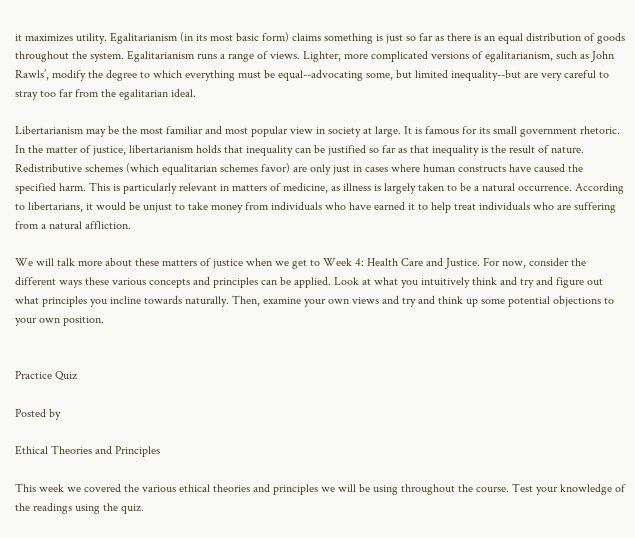it maximizes utility. Egalitarianism (in its most basic form) claims something is just so far as there is an equal distribution of goods throughout the system. Egalitarianism runs a range of views. Lighter, more complicated versions of egalitarianism, such as John Rawls’, modify the degree to which everything must be equal--advocating some, but limited inequality--but are very careful to stray too far from the egalitarian ideal.

Libertarianism may be the most familiar and most popular view in society at large. It is famous for its small government rhetoric. In the matter of justice, libertarianism holds that inequality can be justified so far as that inequality is the result of nature. Redistributive schemes (which equalitarian schemes favor) are only just in cases where human constructs have caused the specified harm. This is particularly relevant in matters of medicine, as illness is largely taken to be a natural occurrence. According to libertarians, it would be unjust to take money from individuals who have earned it to help treat individuals who are suffering from a natural affliction.

We will talk more about these matters of justice when we get to Week 4: Health Care and Justice. For now, consider the different ways these various concepts and principles can be applied. Look at what you intuitively think and try and figure out what principles you incline towards naturally. Then, examine your own views and try and think up some potential objections to your own position.


Practice Quiz

Posted by

Ethical Theories and Principles

This week we covered the various ethical theories and principles we will be using throughout the course. Test your knowledge of the readings using the quiz.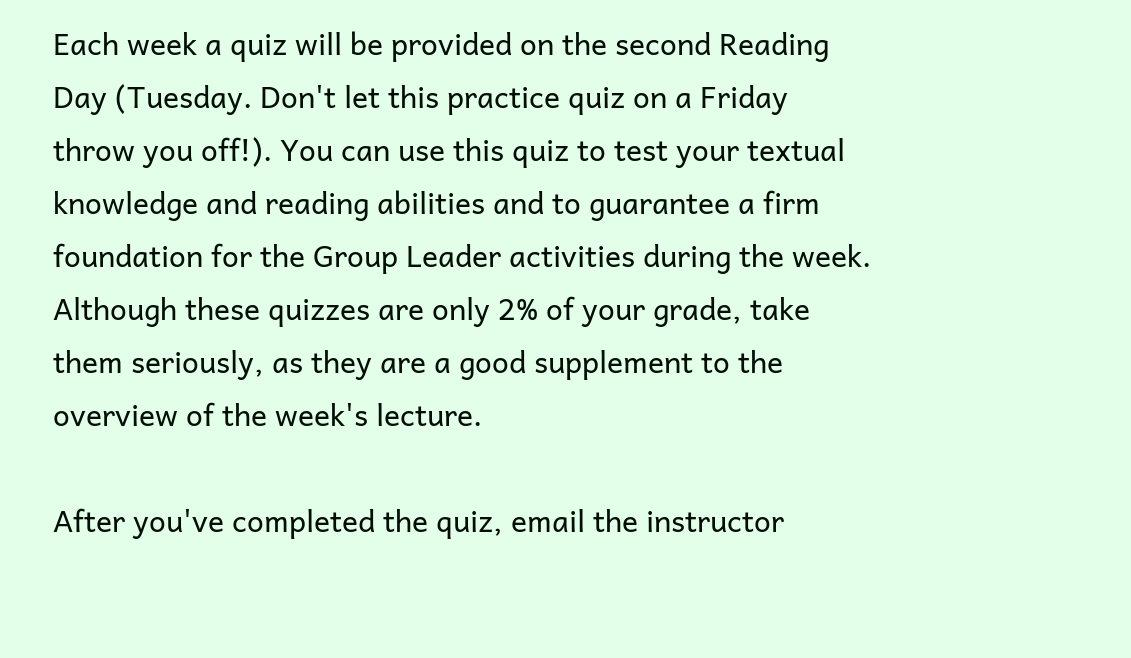Each week a quiz will be provided on the second Reading Day (Tuesday. Don't let this practice quiz on a Friday throw you off!). You can use this quiz to test your textual knowledge and reading abilities and to guarantee a firm foundation for the Group Leader activities during the week. Although these quizzes are only 2% of your grade, take them seriously, as they are a good supplement to the overview of the week's lecture.

After you've completed the quiz, email the instructor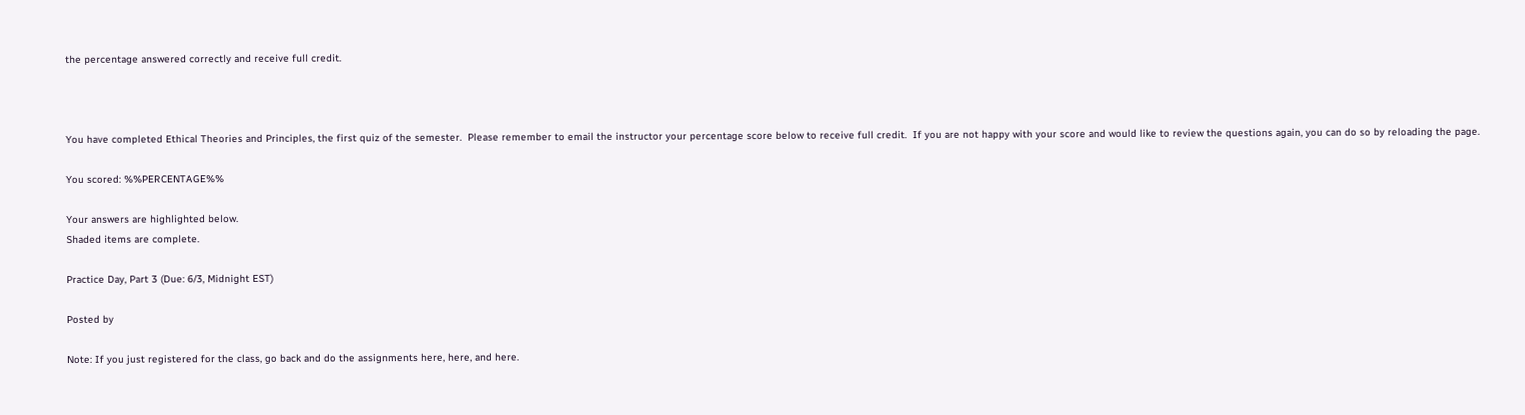the percentage answered correctly and receive full credit.



You have completed Ethical Theories and Principles, the first quiz of the semester.  Please remember to email the instructor your percentage score below to receive full credit.  If you are not happy with your score and would like to review the questions again, you can do so by reloading the page.

You scored: %%PERCENTAGE%%

Your answers are highlighted below.
Shaded items are complete.

Practice Day, Part 3 (Due: 6/3, Midnight EST)

Posted by

Note: If you just registered for the class, go back and do the assignments here, here, and here.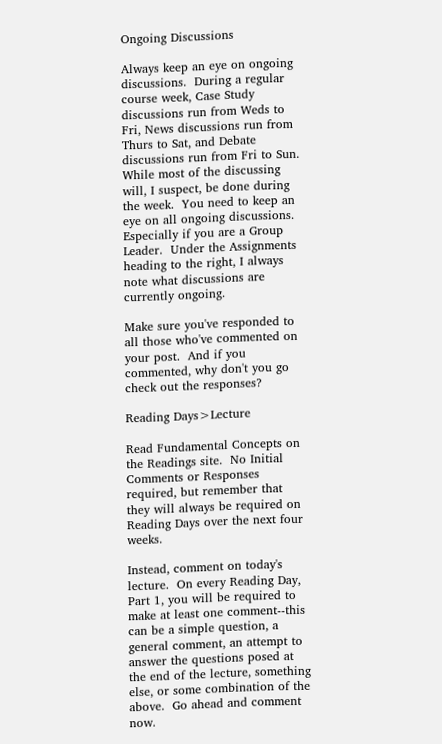Ongoing Discussions

Always keep an eye on ongoing discussions.  During a regular course week, Case Study discussions run from Weds to Fri, News discussions run from Thurs to Sat, and Debate discussions run from Fri to Sun.  While most of the discussing will, I suspect, be done during the week.  You need to keep an eye on all ongoing discussions.  Especially if you are a Group Leader.  Under the Assignments heading to the right, I always note what discussions are currently ongoing.

Make sure you've responded to all those who've commented on your post.  And if you commented, why don't you go check out the responses?

Reading Days>Lecture

Read Fundamental Concepts on the Readings site.  No Initial Comments or Responses required, but remember that they will always be required on Reading Days over the next four weeks.

Instead, comment on today's lecture.  On every Reading Day, Part 1, you will be required to make at least one comment--this can be a simple question, a general comment, an attempt to answer the questions posed at the end of the lecture, something else, or some combination of the above.  Go ahead and comment now.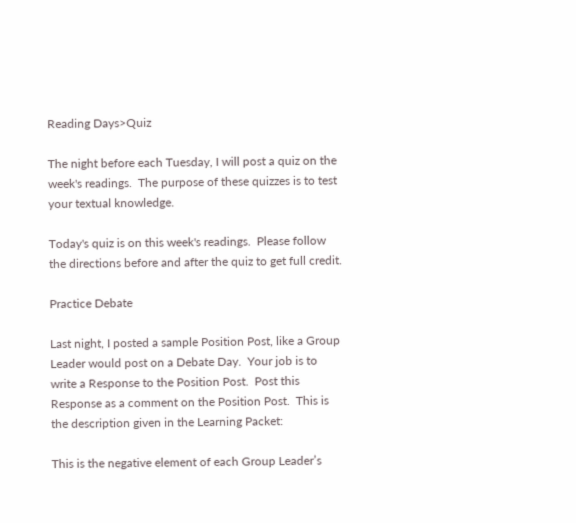Reading Days>Quiz

The night before each Tuesday, I will post a quiz on the week's readings.  The purpose of these quizzes is to test your textual knowledge.

Today's quiz is on this week's readings.  Please follow the directions before and after the quiz to get full credit.

Practice Debate

Last night, I posted a sample Position Post, like a Group Leader would post on a Debate Day.  Your job is to write a Response to the Position Post.  Post this Response as a comment on the Position Post.  This is the description given in the Learning Packet:

This is the negative element of each Group Leader’s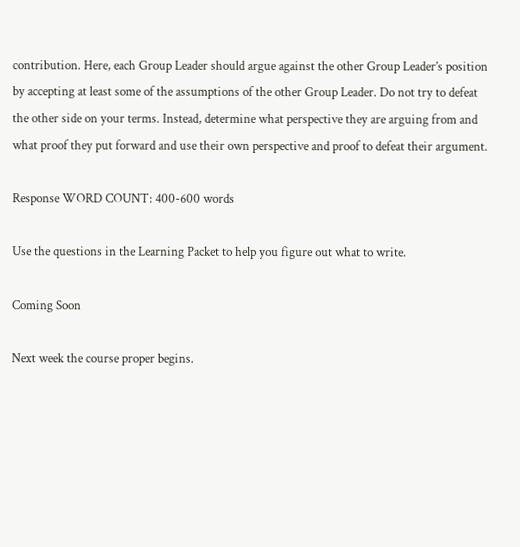contribution. Here, each Group Leader should argue against the other Group Leader’s position by accepting at least some of the assumptions of the other Group Leader. Do not try to defeat the other side on your terms. Instead, determine what perspective they are arguing from and what proof they put forward and use their own perspective and proof to defeat their argument.

Response WORD COUNT: 400-600 words

Use the questions in the Learning Packet to help you figure out what to write.

Coming Soon

Next week the course proper begins.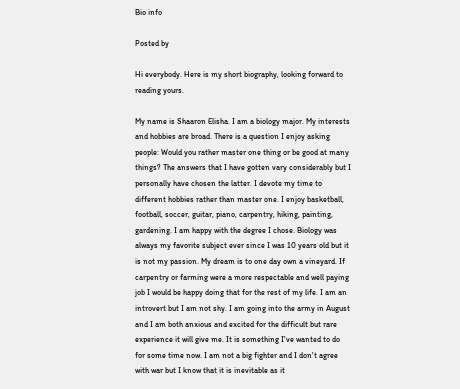Bio info

Posted by

Hi everybody. Here is my short biography, looking forward to reading yours.

My name is Shaaron Elisha. I am a biology major. My interests and hobbies are broad. There is a question I enjoy asking people: Would you rather master one thing or be good at many things? The answers that I have gotten vary considerably but I personally have chosen the latter. I devote my time to different hobbies rather than master one. I enjoy basketball, football, soccer, guitar, piano, carpentry, hiking, painting, gardening. I am happy with the degree I chose. Biology was always my favorite subject ever since I was 10 years old but it is not my passion. My dream is to one day own a vineyard. If carpentry or farming were a more respectable and well paying job I would be happy doing that for the rest of my life. I am an introvert but I am not shy. I am going into the army in August and I am both anxious and excited for the difficult but rare experience it will give me. It is something I've wanted to do for some time now. I am not a big fighter and I don't agree with war but I know that it is inevitable as it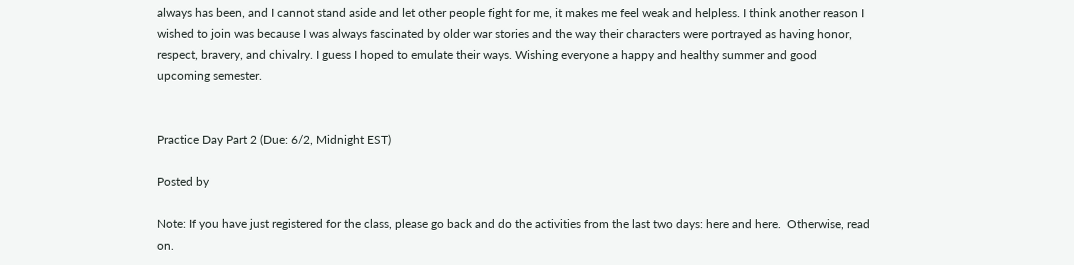always has been, and I cannot stand aside and let other people fight for me, it makes me feel weak and helpless. I think another reason I wished to join was because I was always fascinated by older war stories and the way their characters were portrayed as having honor, respect, bravery, and chivalry. I guess I hoped to emulate their ways. Wishing everyone a happy and healthy summer and good upcoming semester.


Practice Day Part 2 (Due: 6/2, Midnight EST)

Posted by

Note: If you have just registered for the class, please go back and do the activities from the last two days: here and here.  Otherwise, read on.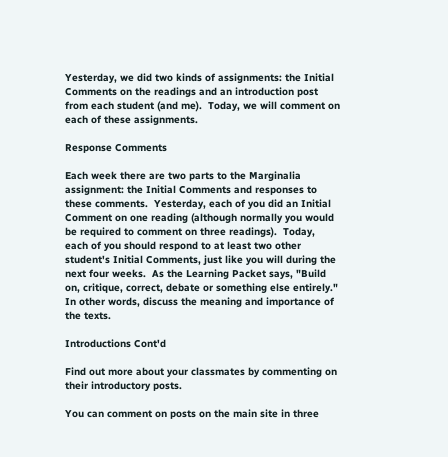Yesterday, we did two kinds of assignments: the Initial Comments on the readings and an introduction post from each student (and me).  Today, we will comment on each of these assignments.

Response Comments

Each week there are two parts to the Marginalia assignment: the Initial Comments and responses to these comments.  Yesterday, each of you did an Initial Comment on one reading (although normally you would be required to comment on three readings).  Today, each of you should respond to at least two other student's Initial Comments, just like you will during the next four weeks.  As the Learning Packet says, "Build on, critique, correct, debate or something else entirely."  In other words, discuss the meaning and importance of the texts.

Introductions Cont'd

Find out more about your classmates by commenting on their introductory posts.

You can comment on posts on the main site in three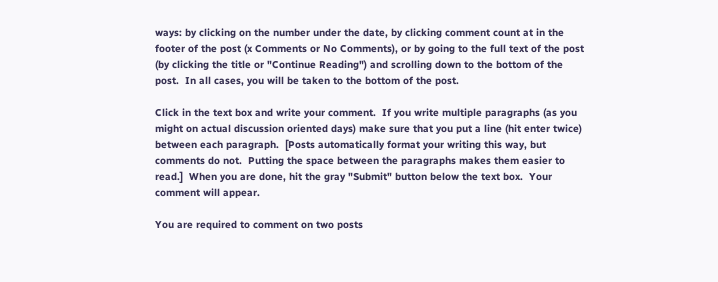ways: by clicking on the number under the date, by clicking comment count at in the footer of the post (x Comments or No Comments), or by going to the full text of the post (by clicking the title or "Continue Reading") and scrolling down to the bottom of the post.  In all cases, you will be taken to the bottom of the post.

Click in the text box and write your comment.  If you write multiple paragraphs (as you might on actual discussion oriented days) make sure that you put a line (hit enter twice) between each paragraph.  [Posts automatically format your writing this way, but comments do not.  Putting the space between the paragraphs makes them easier to read.]  When you are done, hit the gray "Submit" button below the text box.  Your comment will appear.

You are required to comment on two posts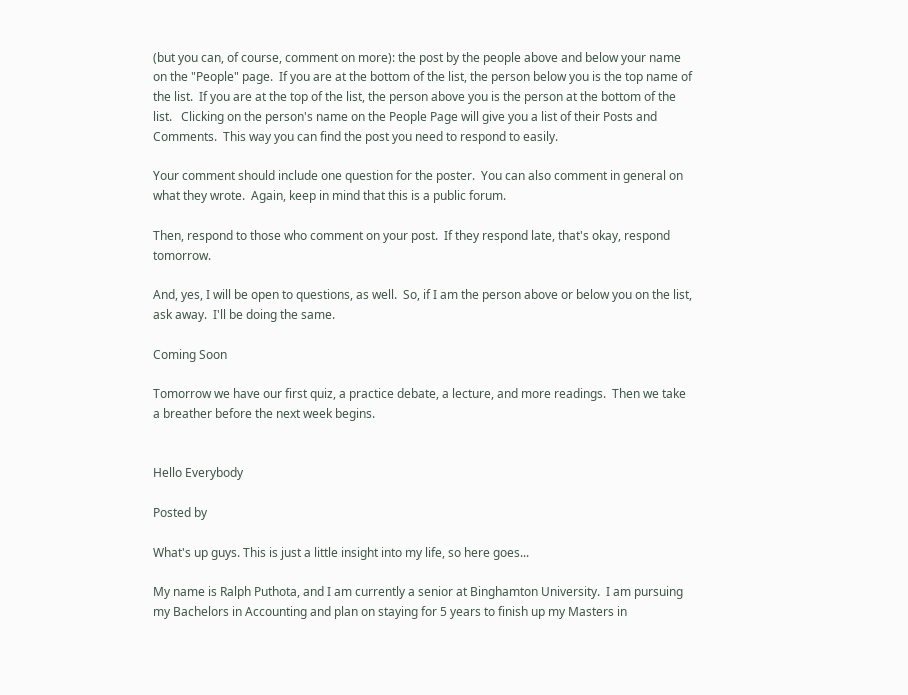(but you can, of course, comment on more): the post by the people above and below your name on the "People" page.  If you are at the bottom of the list, the person below you is the top name of the list.  If you are at the top of the list, the person above you is the person at the bottom of the list.   Clicking on the person's name on the People Page will give you a list of their Posts and Comments.  This way you can find the post you need to respond to easily.

Your comment should include one question for the poster.  You can also comment in general on what they wrote.  Again, keep in mind that this is a public forum.

Then, respond to those who comment on your post.  If they respond late, that's okay, respond tomorrow.

And, yes, I will be open to questions, as well.  So, if I am the person above or below you on the list, ask away.  I'll be doing the same.

Coming Soon

Tomorrow we have our first quiz, a practice debate, a lecture, and more readings.  Then we take a breather before the next week begins.


Hello Everybody

Posted by

What's up guys. This is just a little insight into my life, so here goes...

My name is Ralph Puthota, and I am currently a senior at Binghamton University.  I am pursuing my Bachelors in Accounting and plan on staying for 5 years to finish up my Masters in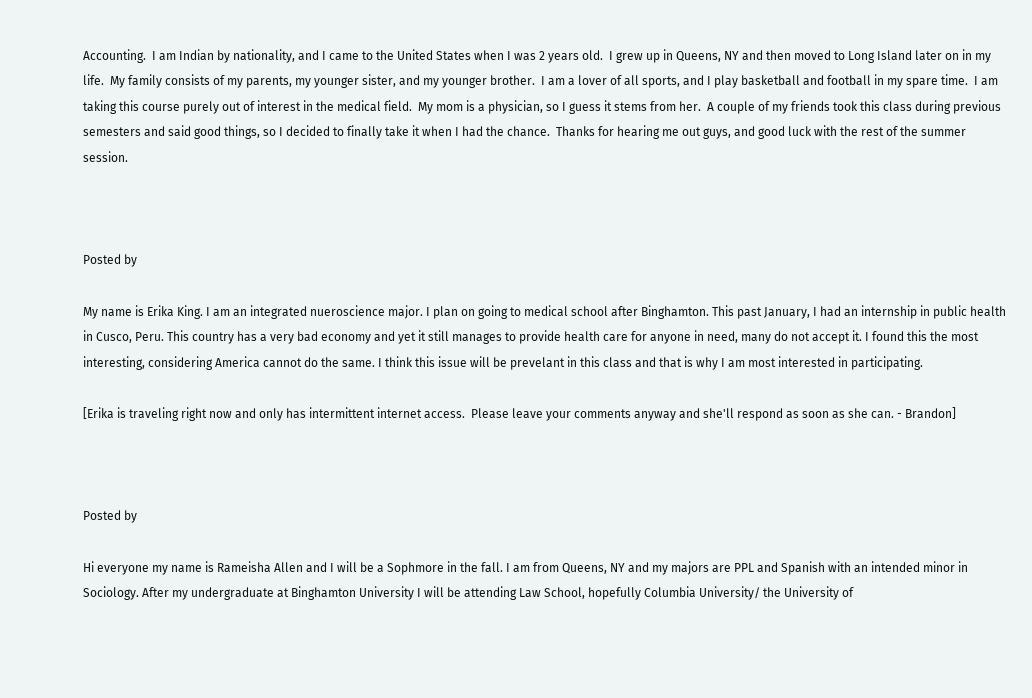Accounting.  I am Indian by nationality, and I came to the United States when I was 2 years old.  I grew up in Queens, NY and then moved to Long Island later on in my life.  My family consists of my parents, my younger sister, and my younger brother.  I am a lover of all sports, and I play basketball and football in my spare time.  I am taking this course purely out of interest in the medical field.  My mom is a physician, so I guess it stems from her.  A couple of my friends took this class during previous semesters and said good things, so I decided to finally take it when I had the chance.  Thanks for hearing me out guys, and good luck with the rest of the summer session.



Posted by

My name is Erika King. I am an integrated nueroscience major. I plan on going to medical school after Binghamton. This past January, I had an internship in public health in Cusco, Peru. This country has a very bad economy and yet it still manages to provide health care for anyone in need, many do not accept it. I found this the most interesting, considering America cannot do the same. I think this issue will be prevelant in this class and that is why I am most interested in participating.

[Erika is traveling right now and only has intermittent internet access.  Please leave your comments anyway and she'll respond as soon as she can. - Brandon]



Posted by

Hi everyone my name is Rameisha Allen and I will be a Sophmore in the fall. I am from Queens, NY and my majors are PPL and Spanish with an intended minor in Sociology. After my undergraduate at Binghamton University I will be attending Law School, hopefully Columbia University/ the University of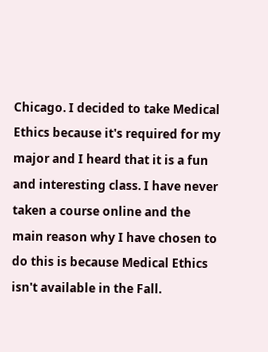Chicago. I decided to take Medical Ethics because it's required for my major and I heard that it is a fun and interesting class. I have never taken a course online and the main reason why I have chosen to do this is because Medical Ethics isn't available in the Fall.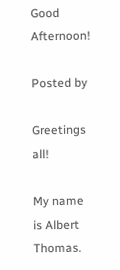Good Afternoon!

Posted by

Greetings all!

My name is Albert Thomas.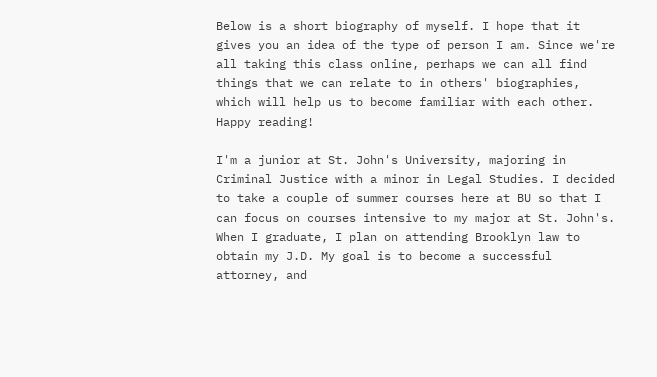Below is a short biography of myself. I hope that it gives you an idea of the type of person I am. Since we're all taking this class online, perhaps we can all find things that we can relate to in others' biographies, which will help us to become familiar with each other. Happy reading!

I'm a junior at St. John's University, majoring in Criminal Justice with a minor in Legal Studies. I decided to take a couple of summer courses here at BU so that I can focus on courses intensive to my major at St. John's. When I graduate, I plan on attending Brooklyn law to obtain my J.D. My goal is to become a successful attorney, and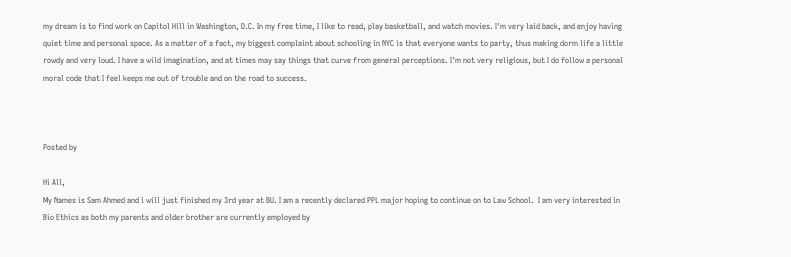my dream is to find work on Capitol Hill in Washington, D.C. In my free time, I like to read, play basketball, and watch movies. I'm very laid back, and enjoy having quiet time and personal space. As a matter of a fact, my biggest complaint about schooling in NYC is that everyone wants to party, thus making dorm life a little rowdy and very loud. I have a wild imagination, and at times may say things that curve from general perceptions. I'm not very religious, but I do follow a personal moral code that I feel keeps me out of trouble and on the road to success.



Posted by

Hi All,
My Names is Sam Ahmed and i will just finished my 3rd year at BU. I am a recently declared PPL major hoping to continue on to Law School.  I am very interested in Bio Ethics as both my parents and older brother are currently employed by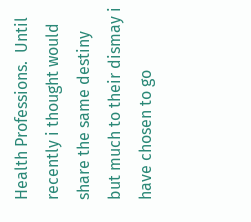Health Professions.  Until recently i thought would share the same destiny but much to their dismay i have chosen to go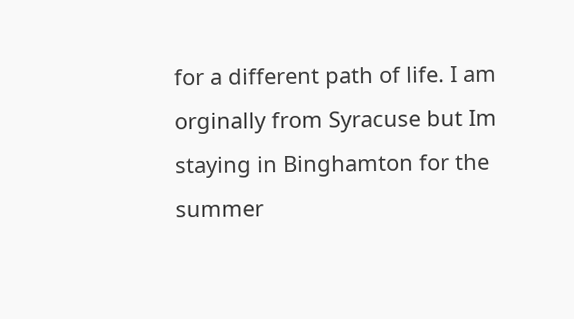for a different path of life. I am orginally from Syracuse but Im staying in Binghamton for the summer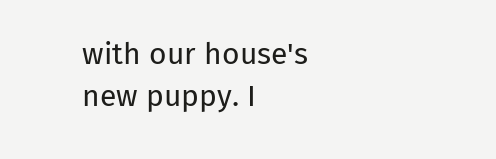with our house's new puppy. I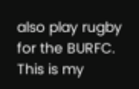also play rugby for the BURFC.   This is my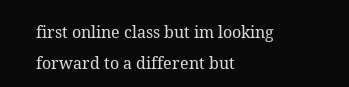first online class but im looking forward to a different but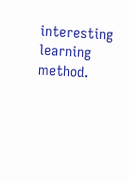interesting learning method.